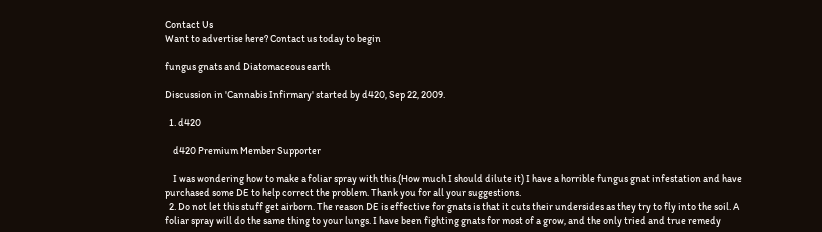Contact Us
Want to advertise here? Contact us today to begin

fungus gnats and Diatomaceous earth

Discussion in 'Cannabis Infirmary' started by d420, Sep 22, 2009.

  1. d420

    d420 Premium Member Supporter

    I was wondering how to make a foliar spray with this.(How much I should dilute it) I have a horrible fungus gnat infestation and have purchased some DE to help correct the problem. Thank you for all your suggestions.
  2. Do not let this stuff get airborn. The reason DE is effective for gnats is that it cuts their undersides as they try to fly into the soil. A foliar spray will do the same thing to your lungs. I have been fighting gnats for most of a grow, and the only tried and true remedy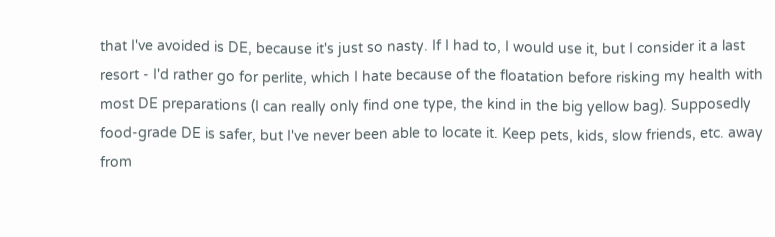that I've avoided is DE, because it's just so nasty. If I had to, I would use it, but I consider it a last resort - I'd rather go for perlite, which I hate because of the floatation before risking my health with most DE preparations (I can really only find one type, the kind in the big yellow bag). Supposedly food-grade DE is safer, but I've never been able to locate it. Keep pets, kids, slow friends, etc. away from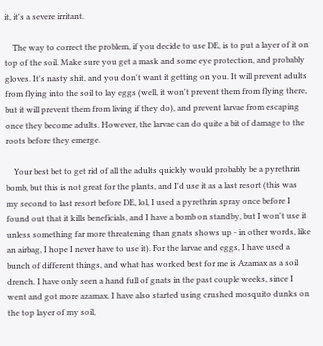it, it's a severe irritant.

    The way to correct the problem, if you decide to use DE, is to put a layer of it on top of the soil. Make sure you get a mask and some eye protection, and probably gloves. It's nasty shit, and you don't want it getting on you. It will prevent adults from flying into the soil to lay eggs (well, it won't prevent them from flying there, but it will prevent them from living if they do), and prevent larvae from escaping once they become adults. However, the larvae can do quite a bit of damage to the roots before they emerge.

    Your best bet to get rid of all the adults quickly would probably be a pyrethrin bomb, but this is not great for the plants, and I'd use it as a last resort (this was my second to last resort before DE, lol, I used a pyrethrin spray once before I found out that it kills beneficials, and I have a bomb on standby, but I won't use it unless something far more threatening than gnats shows up - in other words, like an airbag, I hope I never have to use it). For the larvae and eggs, I have used a bunch of different things, and what has worked best for me is Azamax as a soil drench. I have only seen a hand full of gnats in the past couple weeks, since I went and got more azamax. I have also started using crushed mosquito dunks on the top layer of my soil,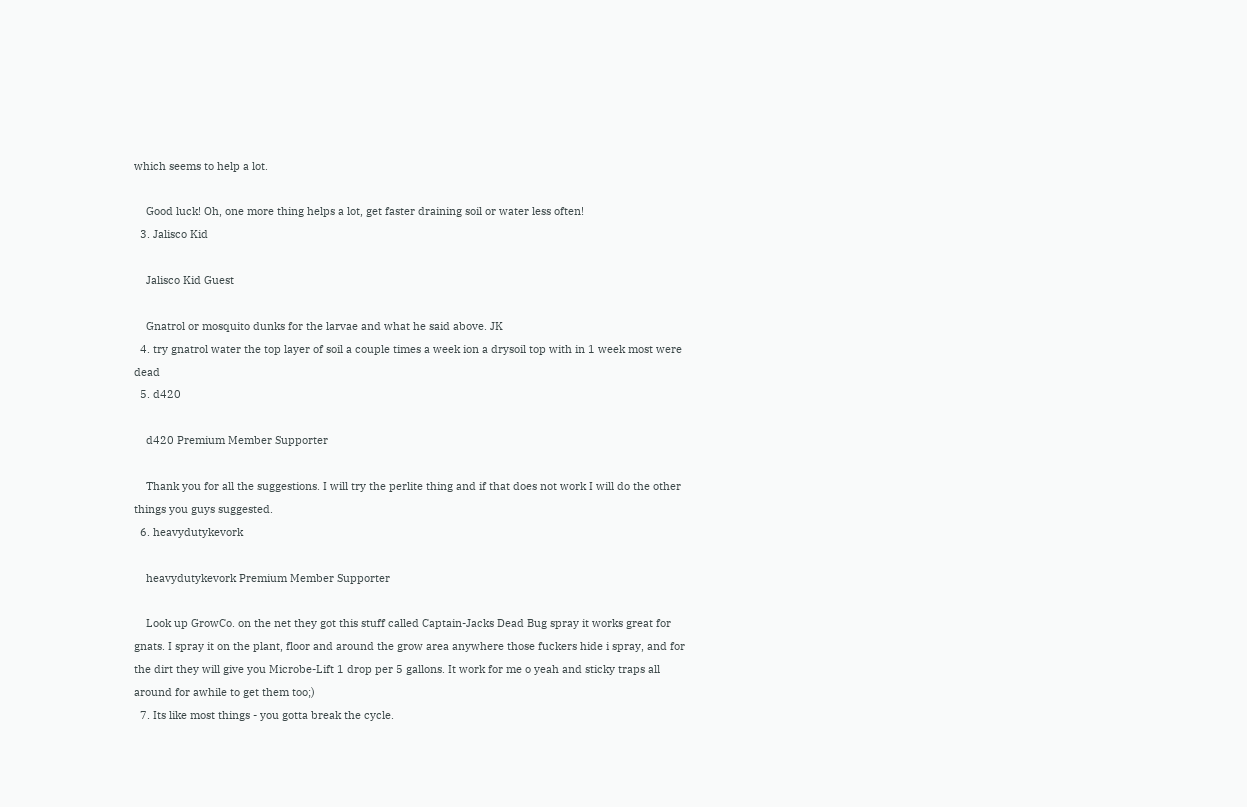which seems to help a lot.

    Good luck! Oh, one more thing helps a lot, get faster draining soil or water less often!
  3. Jalisco Kid

    Jalisco Kid Guest

    Gnatrol or mosquito dunks for the larvae and what he said above. JK
  4. try gnatrol water the top layer of soil a couple times a week ion a drysoil top with in 1 week most were dead
  5. d420

    d420 Premium Member Supporter

    Thank you for all the suggestions. I will try the perlite thing and if that does not work I will do the other things you guys suggested.
  6. heavydutykevork

    heavydutykevork Premium Member Supporter

    Look up GrowCo. on the net they got this stuff called Captain-Jacks Dead Bug spray it works great for gnats. I spray it on the plant, floor and around the grow area anywhere those fuckers hide i spray, and for the dirt they will give you Microbe-Lift 1 drop per 5 gallons. It work for me o yeah and sticky traps all around for awhile to get them too;)
  7. Its like most things - you gotta break the cycle.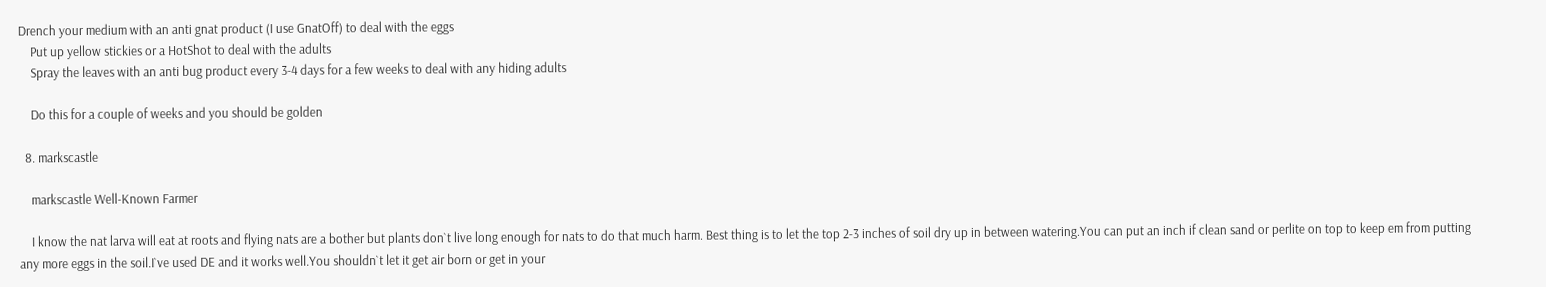Drench your medium with an anti gnat product (I use GnatOff) to deal with the eggs
    Put up yellow stickies or a HotShot to deal with the adults
    Spray the leaves with an anti bug product every 3-4 days for a few weeks to deal with any hiding adults

    Do this for a couple of weeks and you should be golden

  8. markscastle

    markscastle Well-Known Farmer

    I know the nat larva will eat at roots and flying nats are a bother but plants don`t live long enough for nats to do that much harm. Best thing is to let the top 2-3 inches of soil dry up in between watering.You can put an inch if clean sand or perlite on top to keep em from putting any more eggs in the soil.I`ve used DE and it works well.You shouldn`t let it get air born or get in your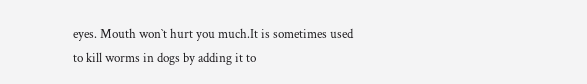eyes. Mouth won`t hurt you much.It is sometimes used to kill worms in dogs by adding it to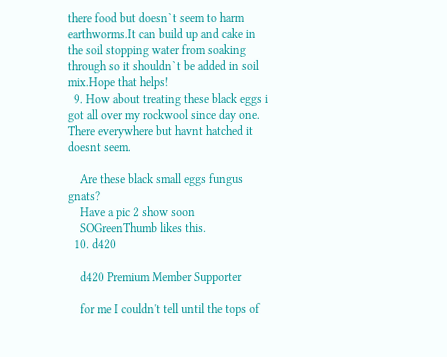there food but doesn`t seem to harm earthworms.It can build up and cake in the soil stopping water from soaking through so it shouldn`t be added in soil mix.Hope that helps!
  9. How about treating these black eggs i got all over my rockwool since day one. There everywhere but havnt hatched it doesnt seem.

    Are these black small eggs fungus gnats?
    Have a pic 2 show soon
    SOGreenThumb likes this.
  10. d420

    d420 Premium Member Supporter

    for me I couldn't tell until the tops of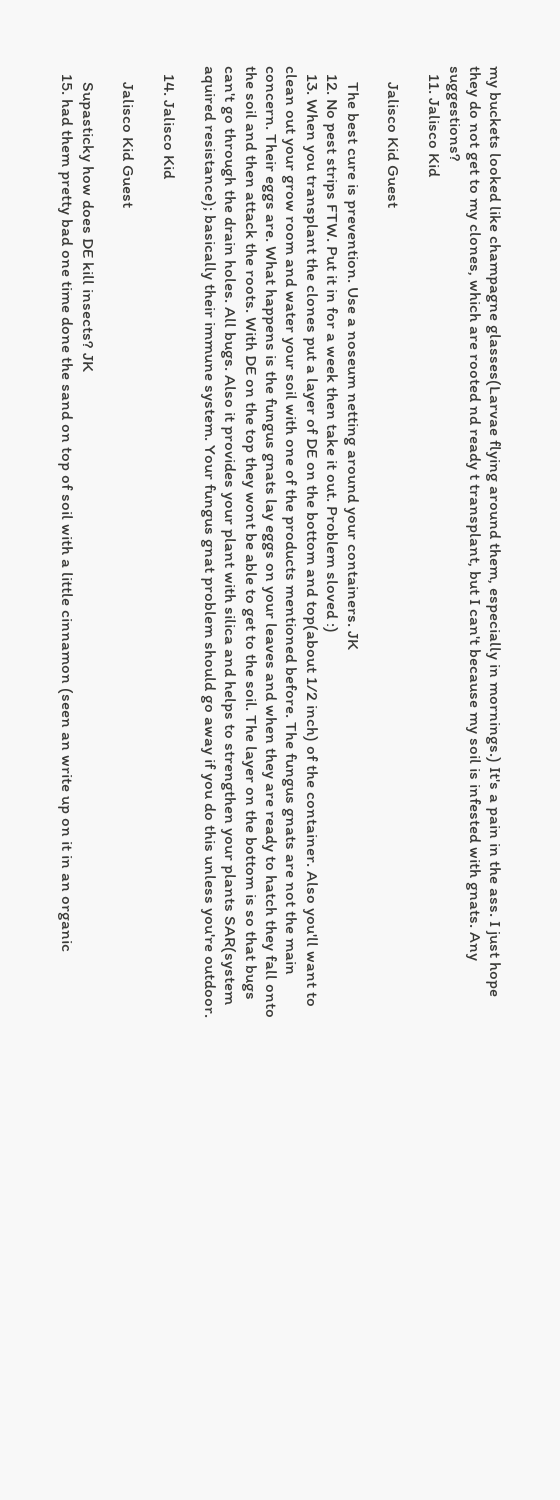my buckets looked like champagne glasses(Larvae flying around them, especially in mornings.) It's a pain in the ass. I just hope they do not get to my clones, which are rooted nd ready t transplant, but I can't because my soil is infested with gnats. Any suggestions?
  11. Jalisco Kid

    Jalisco Kid Guest

    The best cure is prevention. Use a noseum netting around your containers. JK
  12. No pest strips FTW. Put it in for a week then take it out. Problem sloved :)
  13. When you transplant the clones put a layer of DE on the bottom and top(about 1/2 inch) of the container. Also you'll want to clean out your grow room and water your soil with one of the products mentioned before. The fungus gnats are not the main concern. Their eggs are. What happens is the fungus gnats lay eggs on your leaves and when they are ready to hatch they fall onto the soil and then attack the roots. With DE on the top they wont be able to get to the soil. The layer on the bottom is so that bugs can't go through the drain holes. All bugs. Also it provides your plant with silica and helps to strengthen your plants SAR(system aquired resistance); basically their immune system. Your fungus gnat problem should go away if you do this unless you're outdoor.

  14. Jalisco Kid

    Jalisco Kid Guest

    Supasticky how does DE kill insects? JK
  15. had them pretty bad one time done the sand on top of soil with a little cinnamon (seen an write up on it in an organic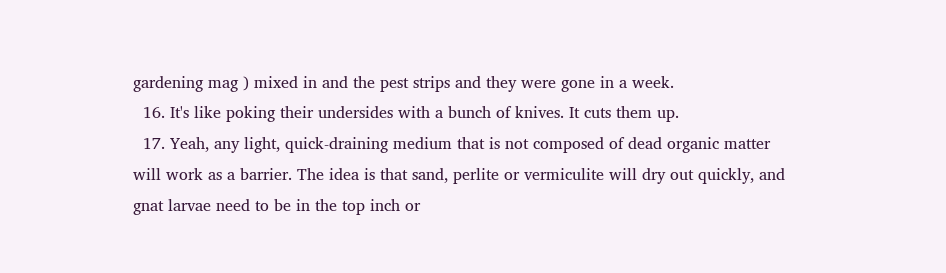gardening mag ) mixed in and the pest strips and they were gone in a week.
  16. It's like poking their undersides with a bunch of knives. It cuts them up.
  17. Yeah, any light, quick-draining medium that is not composed of dead organic matter will work as a barrier. The idea is that sand, perlite or vermiculite will dry out quickly, and gnat larvae need to be in the top inch or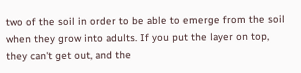two of the soil in order to be able to emerge from the soil when they grow into adults. If you put the layer on top, they can't get out, and the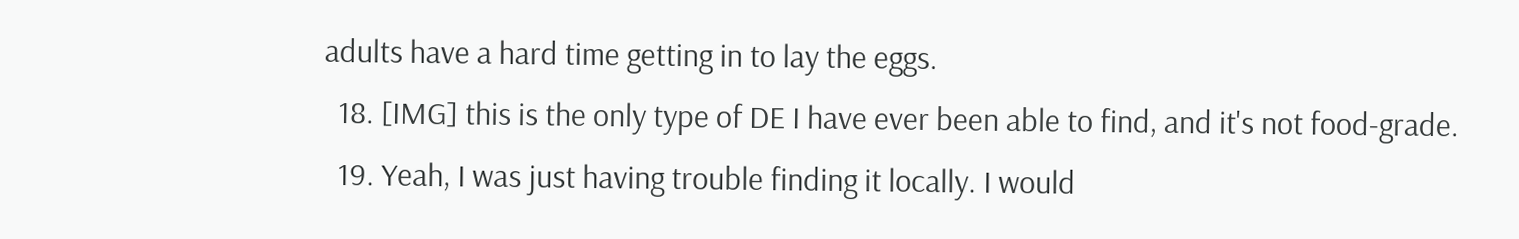adults have a hard time getting in to lay the eggs.
  18. [IMG] this is the only type of DE I have ever been able to find, and it's not food-grade.
  19. Yeah, I was just having trouble finding it locally. I would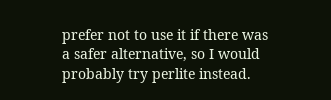prefer not to use it if there was a safer alternative, so I would probably try perlite instead.